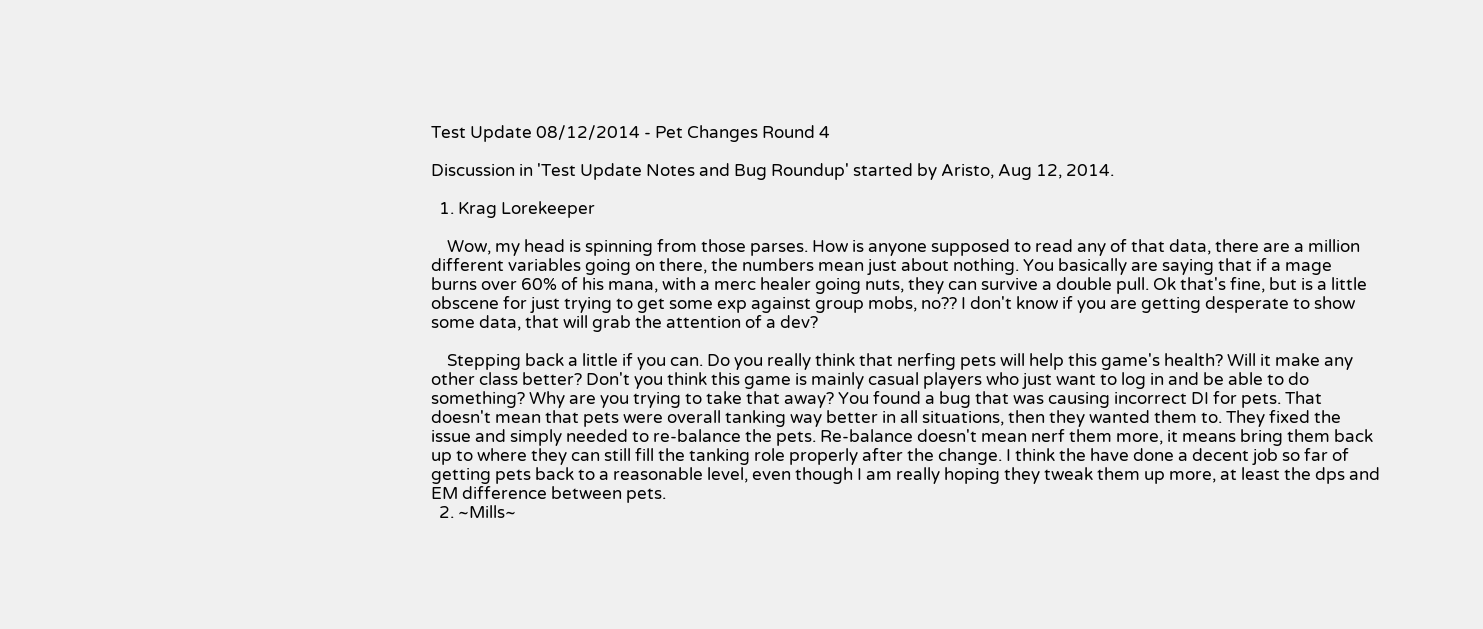Test Update 08/12/2014 - Pet Changes Round 4

Discussion in 'Test Update Notes and Bug Roundup' started by Aristo, Aug 12, 2014.

  1. Krag Lorekeeper

    Wow, my head is spinning from those parses. How is anyone supposed to read any of that data, there are a million different variables going on there, the numbers mean just about nothing. You basically are saying that if a mage burns over 60% of his mana, with a merc healer going nuts, they can survive a double pull. Ok that's fine, but is a little obscene for just trying to get some exp against group mobs, no?? I don't know if you are getting desperate to show some data, that will grab the attention of a dev?

    Stepping back a little if you can. Do you really think that nerfing pets will help this game's health? Will it make any other class better? Don't you think this game is mainly casual players who just want to log in and be able to do something? Why are you trying to take that away? You found a bug that was causing incorrect DI for pets. That doesn't mean that pets were overall tanking way better in all situations, then they wanted them to. They fixed the issue and simply needed to re-balance the pets. Re-balance doesn't mean nerf them more, it means bring them back up to where they can still fill the tanking role properly after the change. I think the have done a decent job so far of getting pets back to a reasonable level, even though I am really hoping they tweak them up more, at least the dps and EM difference between pets.
  2. ~Mills~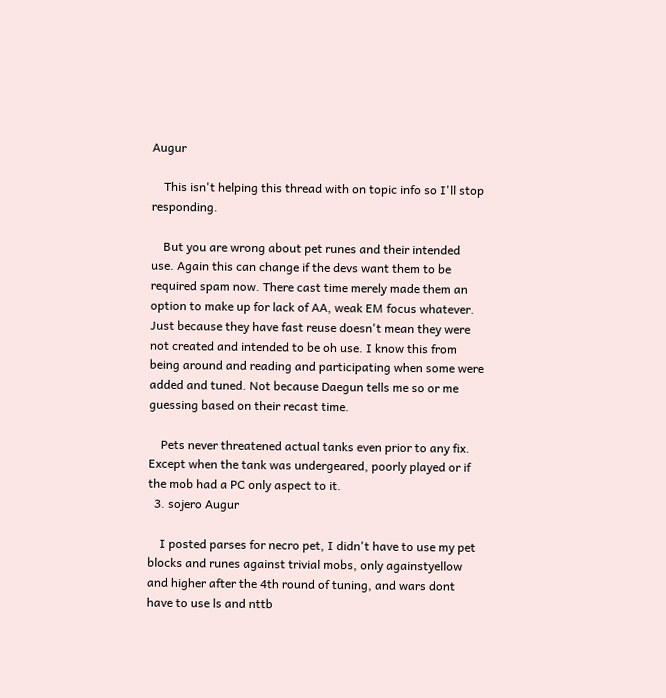Augur

    This isn't helping this thread with on topic info so I'll stop responding.

    But you are wrong about pet runes and their intended use. Again this can change if the devs want them to be required spam now. There cast time merely made them an option to make up for lack of AA, weak EM focus whatever. Just because they have fast reuse doesn't mean they were not created and intended to be oh use. I know this from being around and reading and participating when some were added and tuned. Not because Daegun tells me so or me guessing based on their recast time.

    Pets never threatened actual tanks even prior to any fix. Except when the tank was undergeared, poorly played or if the mob had a PC only aspect to it.
  3. sojero Augur

    I posted parses for necro pet, I didn't have to use my pet blocks and runes against trivial mobs, only againstyellow and higher after the 4th round of tuning, and wars dont have to use ls and nttb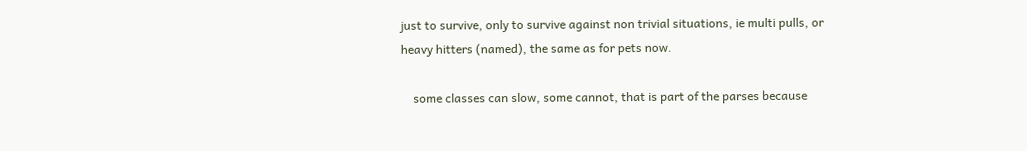just to survive, only to survive against non trivial situations, ie multi pulls, or heavy hitters (named), the same as for pets now.

    some classes can slow, some cannot, that is part of the parses because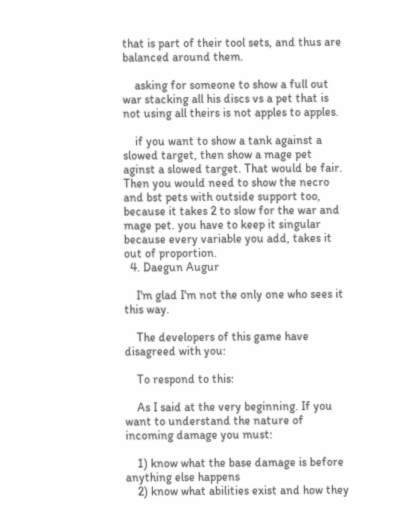that is part of their tool sets, and thus are balanced around them.

    asking for someone to show a full out war stacking all his discs vs a pet that is not using all theirs is not apples to apples.

    if you want to show a tank against a slowed target, then show a mage pet aginst a slowed target. That would be fair. Then you would need to show the necro and bst pets with outside support too, because it takes 2 to slow for the war and mage pet. you have to keep it singular because every variable you add, takes it out of proportion.
  4. Daegun Augur

    I'm glad I'm not the only one who sees it this way.

    The developers of this game have disagreed with you:

    To respond to this:

    As I said at the very beginning. If you want to understand the nature of incoming damage you must:

    1) know what the base damage is before anything else happens
    2) know what abilities exist and how they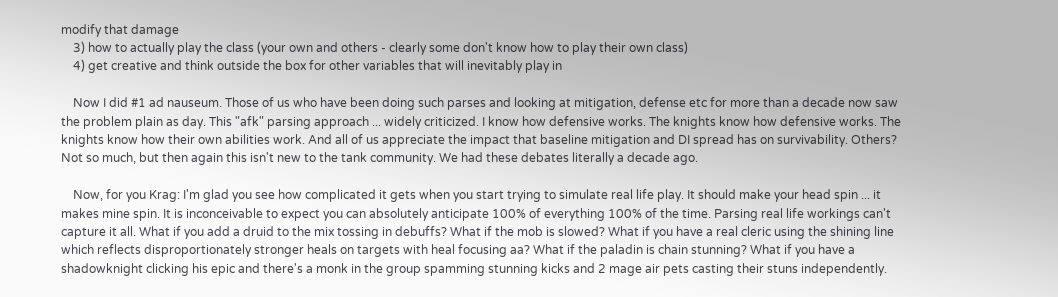modify that damage
    3) how to actually play the class (your own and others - clearly some don't know how to play their own class)
    4) get creative and think outside the box for other variables that will inevitably play in

    Now I did #1 ad nauseum. Those of us who have been doing such parses and looking at mitigation, defense etc for more than a decade now saw the problem plain as day. This "afk" parsing approach ... widely criticized. I know how defensive works. The knights know how defensive works. The knights know how their own abilities work. And all of us appreciate the impact that baseline mitigation and DI spread has on survivability. Others? Not so much, but then again this isn't new to the tank community. We had these debates literally a decade ago.

    Now, for you Krag: I'm glad you see how complicated it gets when you start trying to simulate real life play. It should make your head spin ... it makes mine spin. It is inconceivable to expect you can absolutely anticipate 100% of everything 100% of the time. Parsing real life workings can't capture it all. What if you add a druid to the mix tossing in debuffs? What if the mob is slowed? What if you have a real cleric using the shining line which reflects disproportionately stronger heals on targets with heal focusing aa? What if the paladin is chain stunning? What if you have a shadowknight clicking his epic and there's a monk in the group spamming stunning kicks and 2 mage air pets casting their stuns independently.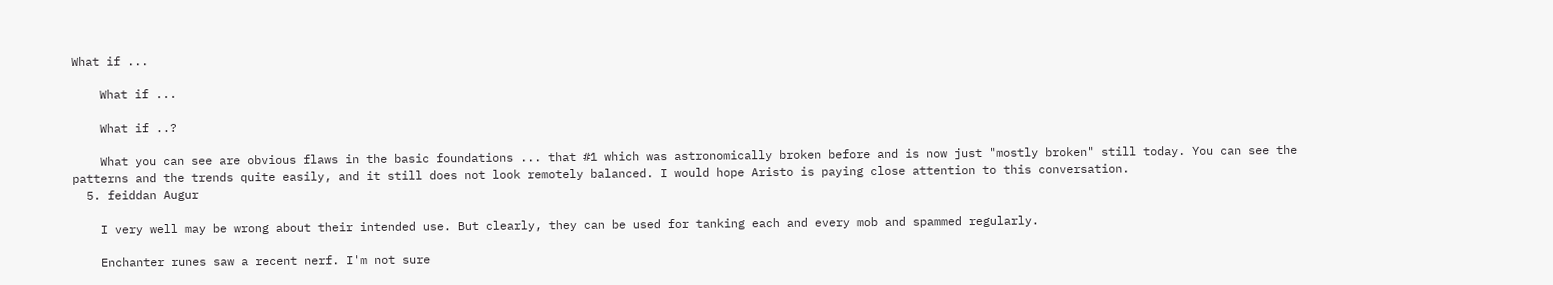What if ...

    What if ...

    What if ..?

    What you can see are obvious flaws in the basic foundations ... that #1 which was astronomically broken before and is now just "mostly broken" still today. You can see the patterns and the trends quite easily, and it still does not look remotely balanced. I would hope Aristo is paying close attention to this conversation.
  5. feiddan Augur

    I very well may be wrong about their intended use. But clearly, they can be used for tanking each and every mob and spammed regularly.

    Enchanter runes saw a recent nerf. I'm not sure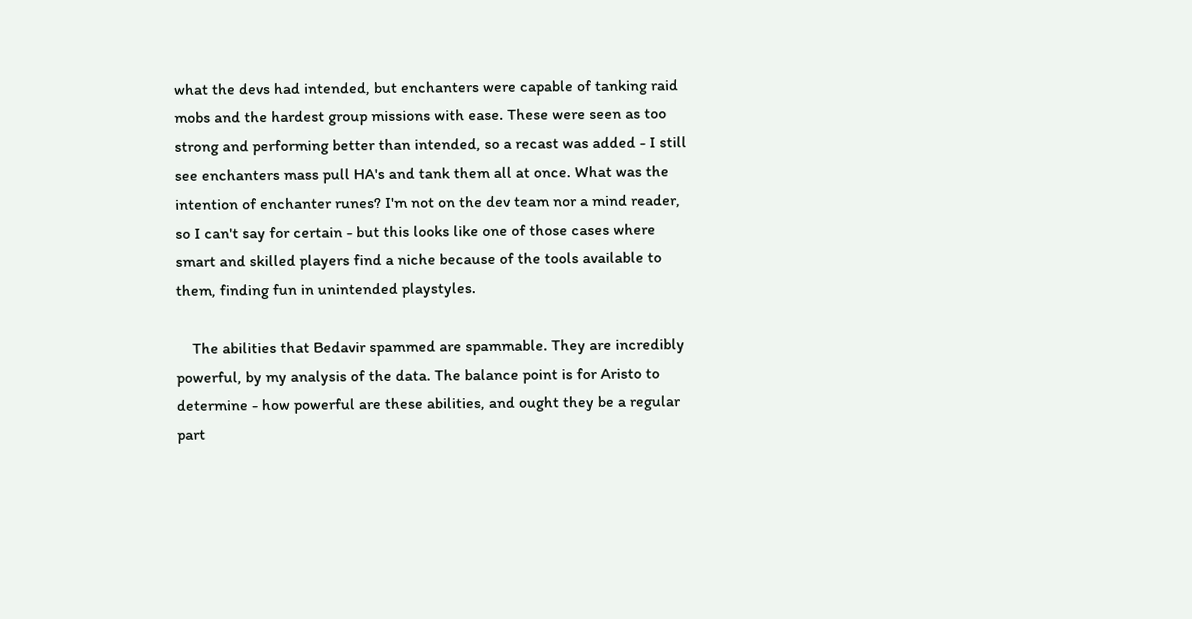what the devs had intended, but enchanters were capable of tanking raid mobs and the hardest group missions with ease. These were seen as too strong and performing better than intended, so a recast was added - I still see enchanters mass pull HA's and tank them all at once. What was the intention of enchanter runes? I'm not on the dev team nor a mind reader, so I can't say for certain - but this looks like one of those cases where smart and skilled players find a niche because of the tools available to them, finding fun in unintended playstyles.

    The abilities that Bedavir spammed are spammable. They are incredibly powerful, by my analysis of the data. The balance point is for Aristo to determine - how powerful are these abilities, and ought they be a regular part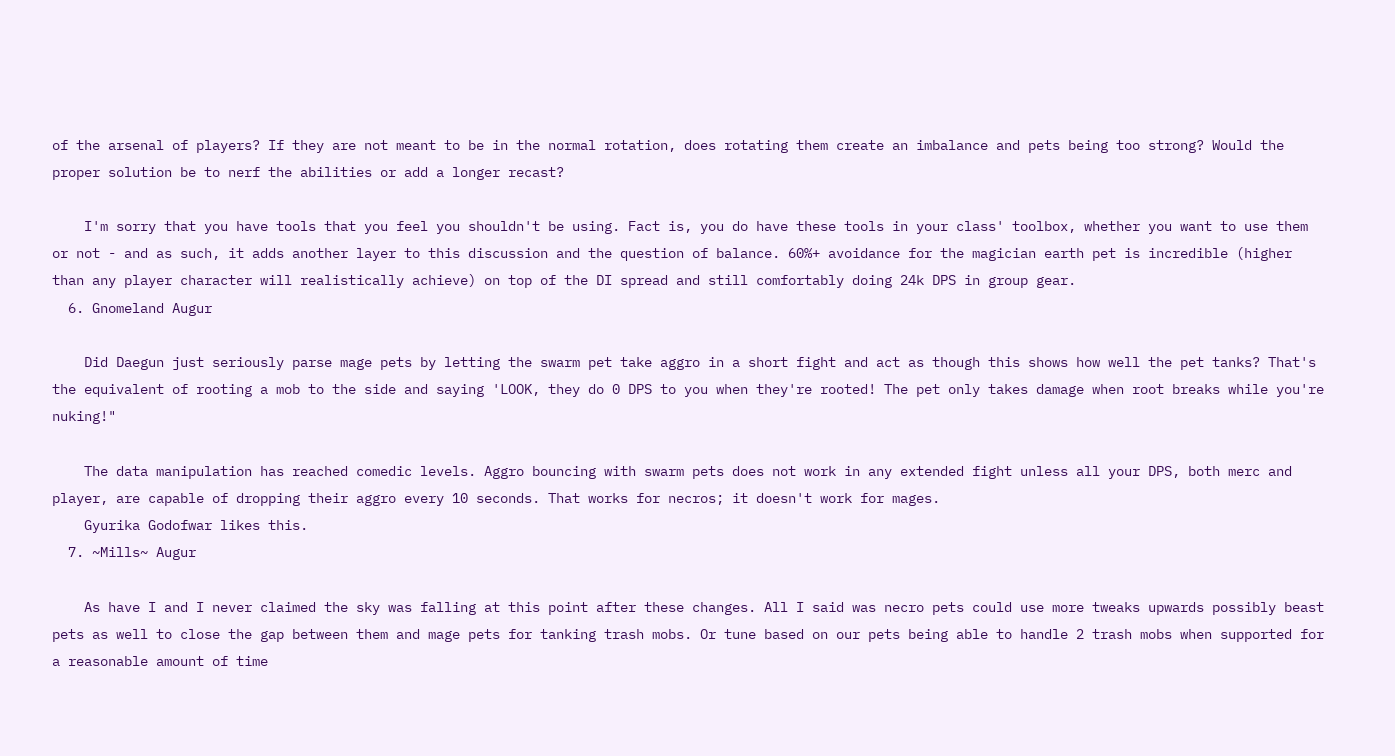of the arsenal of players? If they are not meant to be in the normal rotation, does rotating them create an imbalance and pets being too strong? Would the proper solution be to nerf the abilities or add a longer recast?

    I'm sorry that you have tools that you feel you shouldn't be using. Fact is, you do have these tools in your class' toolbox, whether you want to use them or not - and as such, it adds another layer to this discussion and the question of balance. 60%+ avoidance for the magician earth pet is incredible (higher than any player character will realistically achieve) on top of the DI spread and still comfortably doing 24k DPS in group gear.
  6. Gnomeland Augur

    Did Daegun just seriously parse mage pets by letting the swarm pet take aggro in a short fight and act as though this shows how well the pet tanks? That's the equivalent of rooting a mob to the side and saying 'LOOK, they do 0 DPS to you when they're rooted! The pet only takes damage when root breaks while you're nuking!"

    The data manipulation has reached comedic levels. Aggro bouncing with swarm pets does not work in any extended fight unless all your DPS, both merc and player, are capable of dropping their aggro every 10 seconds. That works for necros; it doesn't work for mages.
    Gyurika Godofwar likes this.
  7. ~Mills~ Augur

    As have I and I never claimed the sky was falling at this point after these changes. All I said was necro pets could use more tweaks upwards possibly beast pets as well to close the gap between them and mage pets for tanking trash mobs. Or tune based on our pets being able to handle 2 trash mobs when supported for a reasonable amount of time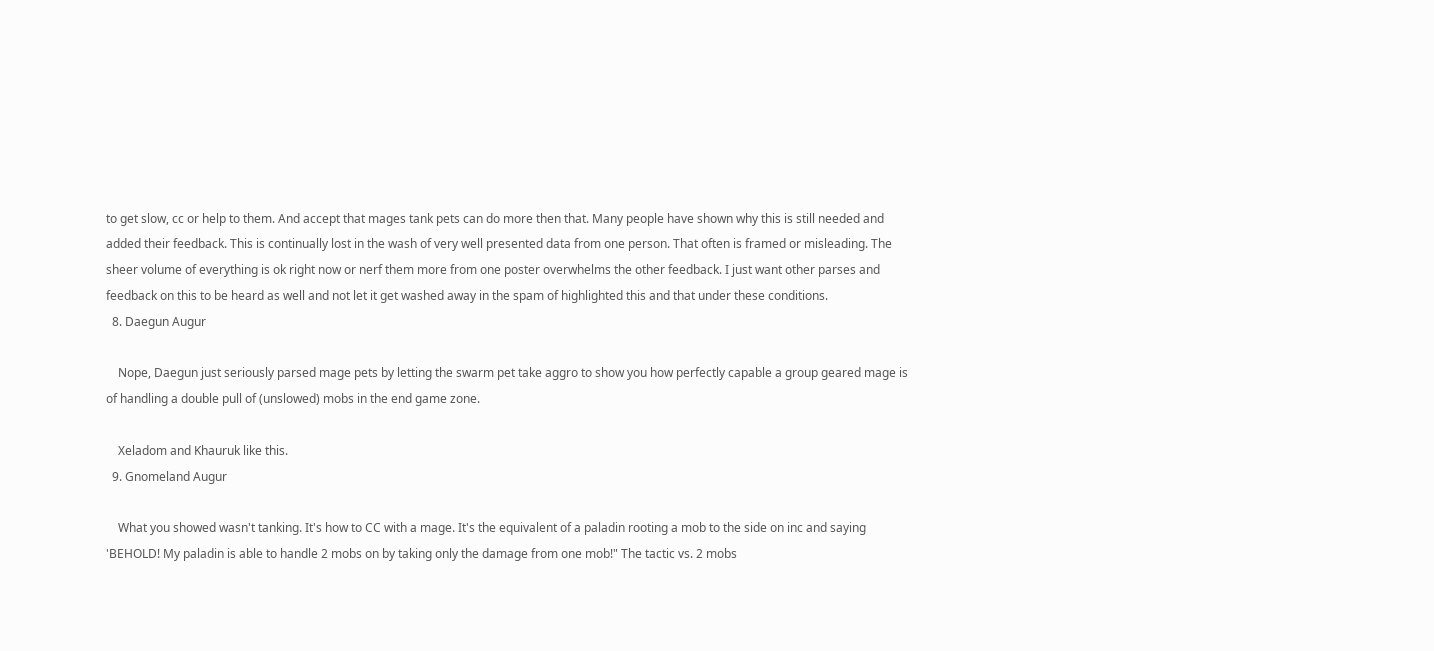to get slow, cc or help to them. And accept that mages tank pets can do more then that. Many people have shown why this is still needed and added their feedback. This is continually lost in the wash of very well presented data from one person. That often is framed or misleading. The sheer volume of everything is ok right now or nerf them more from one poster overwhelms the other feedback. I just want other parses and feedback on this to be heard as well and not let it get washed away in the spam of highlighted this and that under these conditions.
  8. Daegun Augur

    Nope, Daegun just seriously parsed mage pets by letting the swarm pet take aggro to show you how perfectly capable a group geared mage is of handling a double pull of (unslowed) mobs in the end game zone.

    Xeladom and Khauruk like this.
  9. Gnomeland Augur

    What you showed wasn't tanking. It's how to CC with a mage. It's the equivalent of a paladin rooting a mob to the side on inc and saying 'BEHOLD! My paladin is able to handle 2 mobs on by taking only the damage from one mob!" The tactic vs. 2 mobs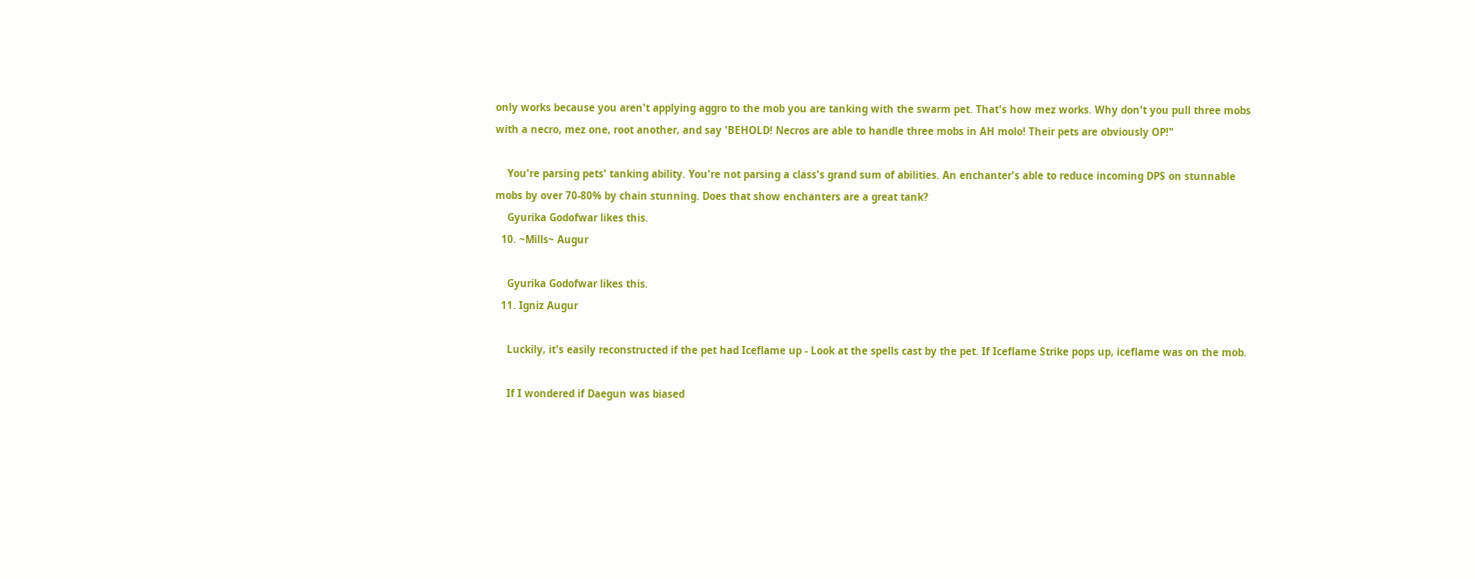only works because you aren't applying aggro to the mob you are tanking with the swarm pet. That's how mez works. Why don't you pull three mobs with a necro, mez one, root another, and say 'BEHOLD! Necros are able to handle three mobs in AH molo! Their pets are obviously OP!"

    You're parsing pets' tanking ability. You're not parsing a class's grand sum of abilities. An enchanter's able to reduce incoming DPS on stunnable mobs by over 70-80% by chain stunning. Does that show enchanters are a great tank?
    Gyurika Godofwar likes this.
  10. ~Mills~ Augur

    Gyurika Godofwar likes this.
  11. Igniz Augur

    Luckily, it's easily reconstructed if the pet had Iceflame up - Look at the spells cast by the pet. If Iceflame Strike pops up, iceflame was on the mob.

    If I wondered if Daegun was biased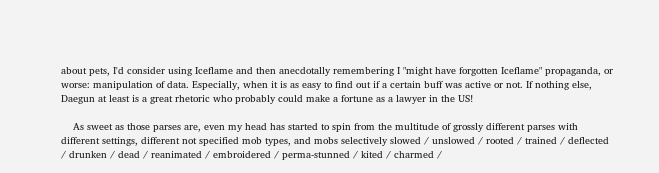about pets, I'd consider using Iceflame and then anecdotally remembering I "might have forgotten Iceflame" propaganda, or worse: manipulation of data. Especially, when it is as easy to find out if a certain buff was active or not. If nothing else, Daegun at least is a great rhetoric who probably could make a fortune as a lawyer in the US!

    As sweet as those parses are, even my head has started to spin from the multitude of grossly different parses with different settings, different not specified mob types, and mobs selectively slowed / unslowed / rooted / trained / deflected / drunken / dead / reanimated / embroidered / perma-stunned / kited / charmed /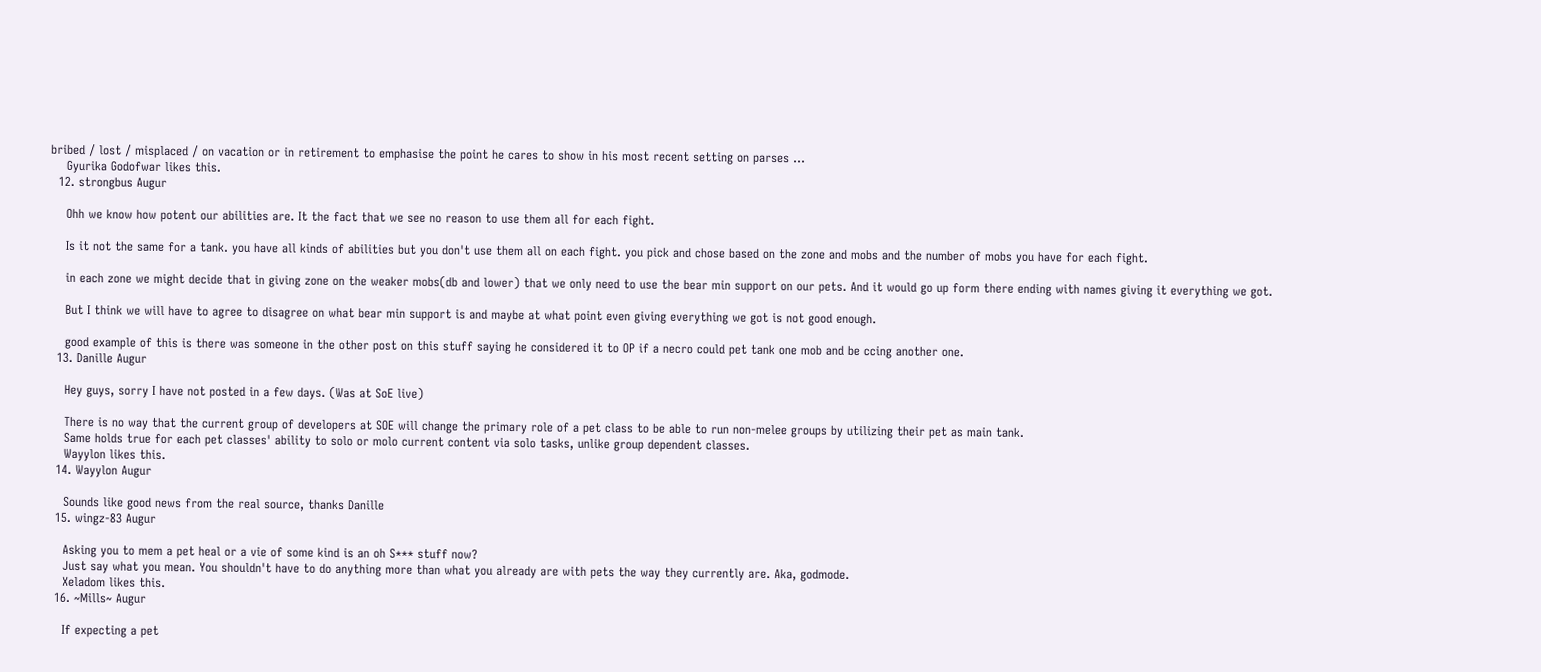bribed / lost / misplaced / on vacation or in retirement to emphasise the point he cares to show in his most recent setting on parses ...
    Gyurika Godofwar likes this.
  12. strongbus Augur

    Ohh we know how potent our abilities are. It the fact that we see no reason to use them all for each fight.

    Is it not the same for a tank. you have all kinds of abilities but you don't use them all on each fight. you pick and chose based on the zone and mobs and the number of mobs you have for each fight.

    in each zone we might decide that in giving zone on the weaker mobs(db and lower) that we only need to use the bear min support on our pets. And it would go up form there ending with names giving it everything we got.

    But I think we will have to agree to disagree on what bear min support is and maybe at what point even giving everything we got is not good enough.

    good example of this is there was someone in the other post on this stuff saying he considered it to OP if a necro could pet tank one mob and be ccing another one.
  13. Danille Augur

    Hey guys, sorry I have not posted in a few days. (Was at SoE live)

    There is no way that the current group of developers at SOE will change the primary role of a pet class to be able to run non-melee groups by utilizing their pet as main tank.
    Same holds true for each pet classes' ability to solo or molo current content via solo tasks, unlike group dependent classes.
    Wayylon likes this.
  14. Wayylon Augur

    Sounds like good news from the real source, thanks Danille
  15. wingz-83 Augur

    Asking you to mem a pet heal or a vie of some kind is an oh S*** stuff now?
    Just say what you mean. You shouldn't have to do anything more than what you already are with pets the way they currently are. Aka, godmode.
    Xeladom likes this.
  16. ~Mills~ Augur

    If expecting a pet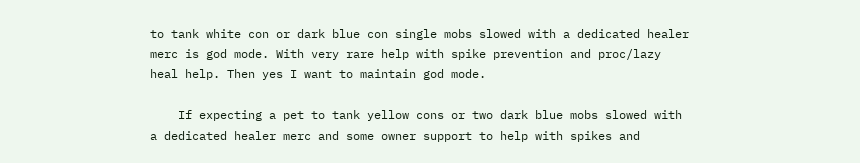to tank white con or dark blue con single mobs slowed with a dedicated healer merc is god mode. With very rare help with spike prevention and proc/lazy heal help. Then yes I want to maintain god mode.

    If expecting a pet to tank yellow cons or two dark blue mobs slowed with a dedicated healer merc and some owner support to help with spikes and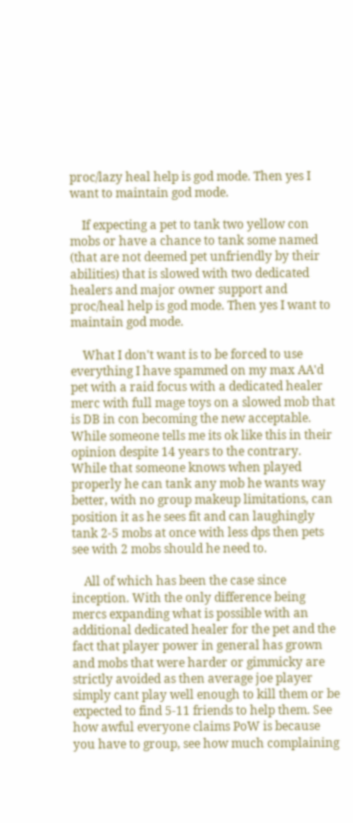proc/lazy heal help is god mode. Then yes I want to maintain god mode.

    If expecting a pet to tank two yellow con mobs or have a chance to tank some named (that are not deemed pet unfriendly by their abilities) that is slowed with two dedicated healers and major owner support and proc/heal help is god mode. Then yes I want to maintain god mode.

    What I don't want is to be forced to use everything I have spammed on my max AA'd pet with a raid focus with a dedicated healer merc with full mage toys on a slowed mob that is DB in con becoming the new acceptable. While someone tells me its ok like this in their opinion despite 14 years to the contrary. While that someone knows when played properly he can tank any mob he wants way better, with no group makeup limitations, can position it as he sees fit and can laughingly tank 2-5 mobs at once with less dps then pets see with 2 mobs should he need to.

    All of which has been the case since inception. With the only difference being mercs expanding what is possible with an additional dedicated healer for the pet and the fact that player power in general has grown and mobs that were harder or gimmicky are strictly avoided as then average joe player simply cant play well enough to kill them or be expected to find 5-11 friends to help them. See how awful everyone claims PoW is because you have to group, see how much complaining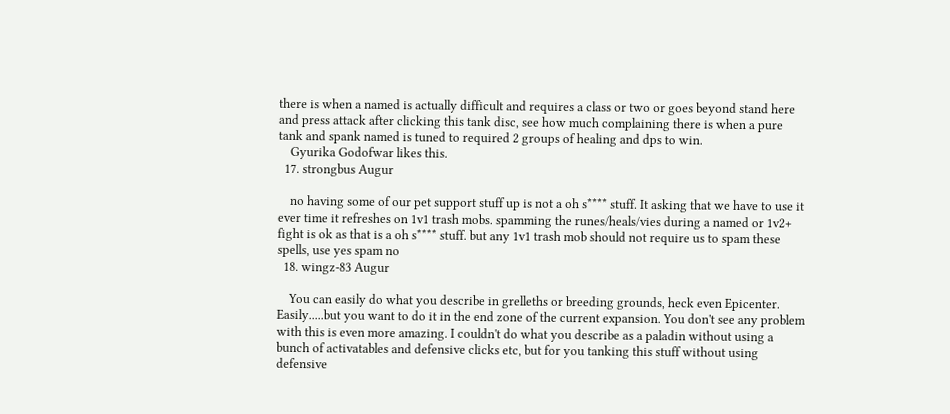there is when a named is actually difficult and requires a class or two or goes beyond stand here and press attack after clicking this tank disc, see how much complaining there is when a pure tank and spank named is tuned to required 2 groups of healing and dps to win.
    Gyurika Godofwar likes this.
  17. strongbus Augur

    no having some of our pet support stuff up is not a oh s**** stuff. It asking that we have to use it ever time it refreshes on 1v1 trash mobs. spamming the runes/heals/vies during a named or 1v2+ fight is ok as that is a oh s**** stuff. but any 1v1 trash mob should not require us to spam these spells, use yes spam no
  18. wingz-83 Augur

    You can easily do what you describe in grelleths or breeding grounds, heck even Epicenter. Easily.....but you want to do it in the end zone of the current expansion. You don't see any problem with this is even more amazing. I couldn't do what you describe as a paladin without using a bunch of activatables and defensive clicks etc, but for you tanking this stuff without using defensive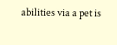abilities via a pet is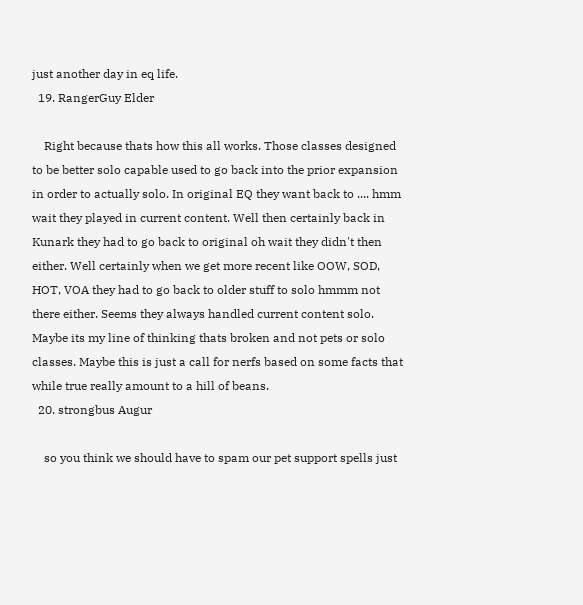just another day in eq life.
  19. RangerGuy Elder

    Right because thats how this all works. Those classes designed to be better solo capable used to go back into the prior expansion in order to actually solo. In original EQ they want back to .... hmm wait they played in current content. Well then certainly back in Kunark they had to go back to original oh wait they didn't then either. Well certainly when we get more recent like OOW, SOD, HOT, VOA they had to go back to older stuff to solo hmmm not there either. Seems they always handled current content solo. Maybe its my line of thinking thats broken and not pets or solo classes. Maybe this is just a call for nerfs based on some facts that while true really amount to a hill of beans.
  20. strongbus Augur

    so you think we should have to spam our pet support spells just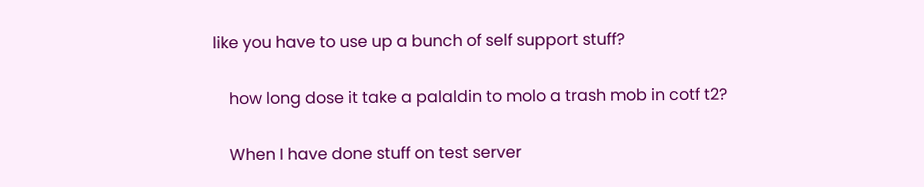like you have to use up a bunch of self support stuff?

    how long dose it take a palaldin to molo a trash mob in cotf t2?

    When I have done stuff on test server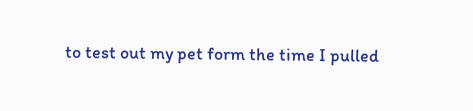to test out my pet form the time I pulled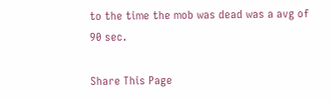to the time the mob was dead was a avg of 90 sec.

Share This Page